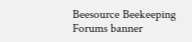Beesource Beekeeping Forums banner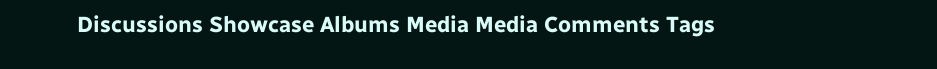Discussions Showcase Albums Media Media Comments Tags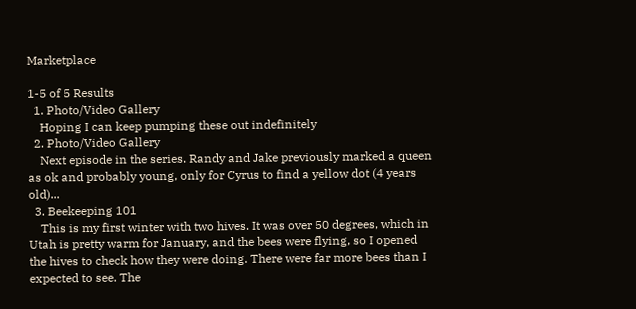Marketplace

1-5 of 5 Results
  1. Photo/Video Gallery
    Hoping I can keep pumping these out indefinitely
  2. Photo/Video Gallery
    Next episode in the series. Randy and Jake previously marked a queen as ok and probably young, only for Cyrus to find a yellow dot (4 years old)...
  3. Beekeeping 101
    This is my first winter with two hives. It was over 50 degrees, which in Utah is pretty warm for January, and the bees were flying, so I opened the hives to check how they were doing. There were far more bees than I expected to see. The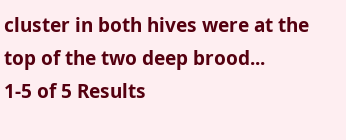cluster in both hives were at the top of the two deep brood...
1-5 of 5 Results